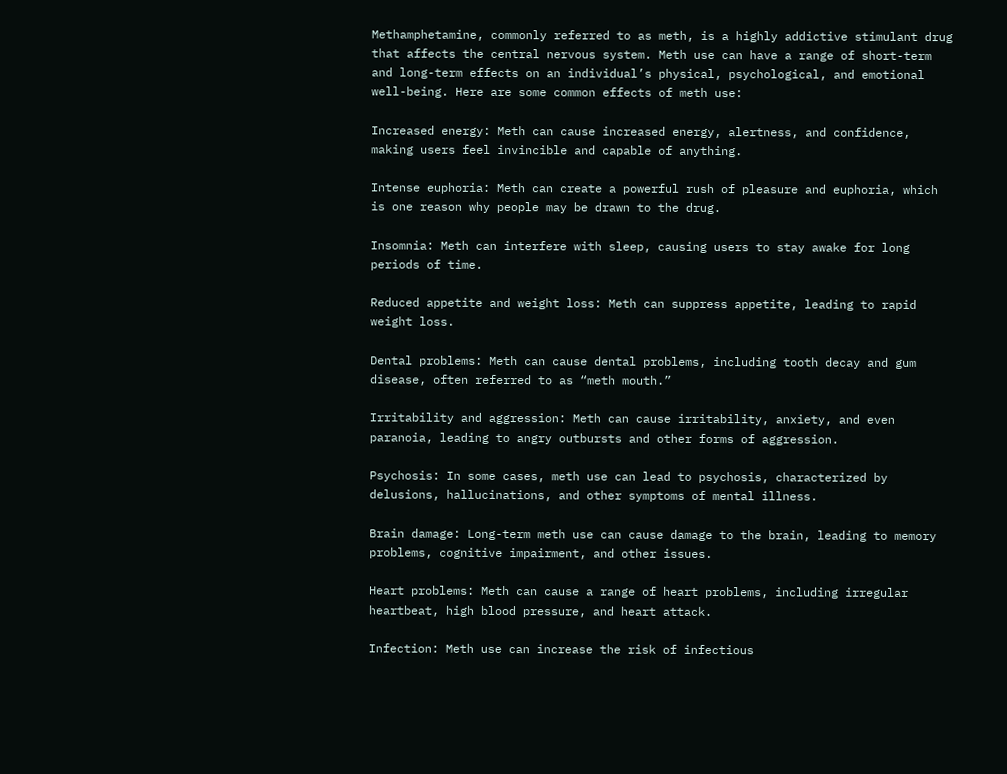Methamphetamine, commonly referred to as meth, is a highly addictive stimulant drug that affects the central nervous system. Meth use can have a range of short-term and long-term effects on an individual’s physical, psychological, and emotional well-being. Here are some common effects of meth use:

Increased energy: Meth can cause increased energy, alertness, and confidence, making users feel invincible and capable of anything.

Intense euphoria: Meth can create a powerful rush of pleasure and euphoria, which is one reason why people may be drawn to the drug.

Insomnia: Meth can interfere with sleep, causing users to stay awake for long periods of time.

Reduced appetite and weight loss: Meth can suppress appetite, leading to rapid weight loss.

Dental problems: Meth can cause dental problems, including tooth decay and gum disease, often referred to as “meth mouth.”

Irritability and aggression: Meth can cause irritability, anxiety, and even paranoia, leading to angry outbursts and other forms of aggression.

Psychosis: In some cases, meth use can lead to psychosis, characterized by delusions, hallucinations, and other symptoms of mental illness.

Brain damage: Long-term meth use can cause damage to the brain, leading to memory problems, cognitive impairment, and other issues.

Heart problems: Meth can cause a range of heart problems, including irregular heartbeat, high blood pressure, and heart attack.

Infection: Meth use can increase the risk of infectious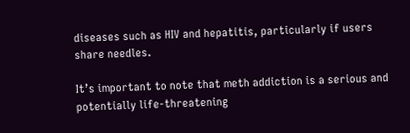diseases such as HIV and hepatitis, particularly if users share needles.

It’s important to note that meth addiction is a serious and potentially life-threatening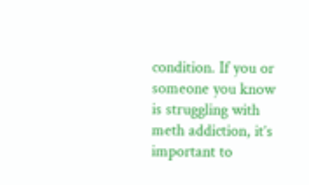condition. If you or someone you know is struggling with meth addiction, it’s important to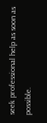seek professional help as soon as possible.